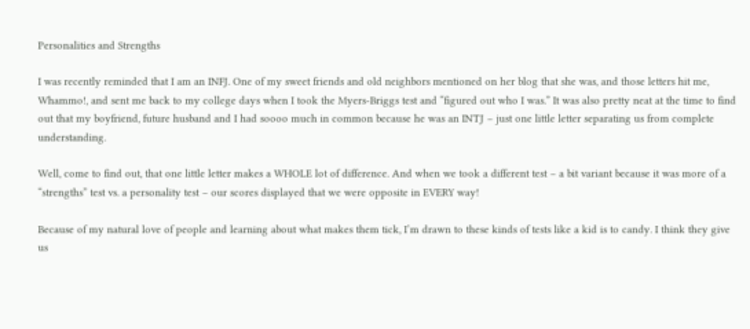Personalities and Strengths

I was recently reminded that I am an INFJ. One of my sweet friends and old neighbors mentioned on her blog that she was, and those letters hit me, Whammo!, and sent me back to my college days when I took the Myers-Briggs test and “figured out who I was.” It was also pretty neat at the time to find out that my boyfriend, future husband and I had soooo much in common because he was an INTJ – just one little letter separating us from complete understanding.

Well, come to find out, that one little letter makes a WHOLE lot of difference. And when we took a different test – a bit variant because it was more of a “strengths” test vs. a personality test – our scores displayed that we were opposite in EVERY way!

Because of my natural love of people and learning about what makes them tick, I’m drawn to these kinds of tests like a kid is to candy. I think they give us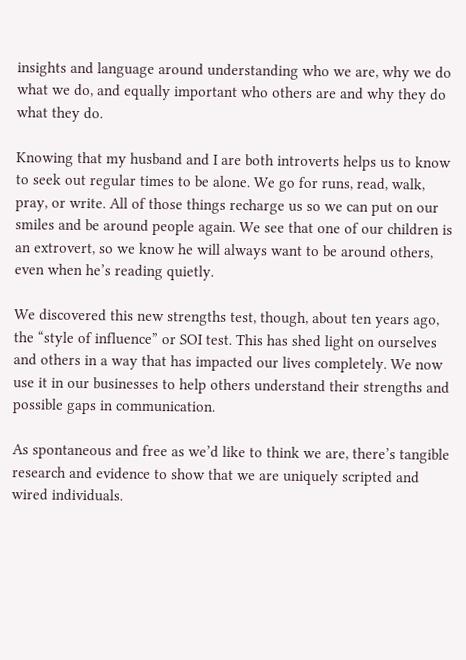insights and language around understanding who we are, why we do what we do, and equally important who others are and why they do what they do.

Knowing that my husband and I are both introverts helps us to know to seek out regular times to be alone. We go for runs, read, walk, pray, or write. All of those things recharge us so we can put on our smiles and be around people again. We see that one of our children is an extrovert, so we know he will always want to be around others, even when he’s reading quietly.

We discovered this new strengths test, though, about ten years ago, the “style of influence” or SOI test. This has shed light on ourselves and others in a way that has impacted our lives completely. We now use it in our businesses to help others understand their strengths and possible gaps in communication.

As spontaneous and free as we’d like to think we are, there’s tangible research and evidence to show that we are uniquely scripted and wired individuals.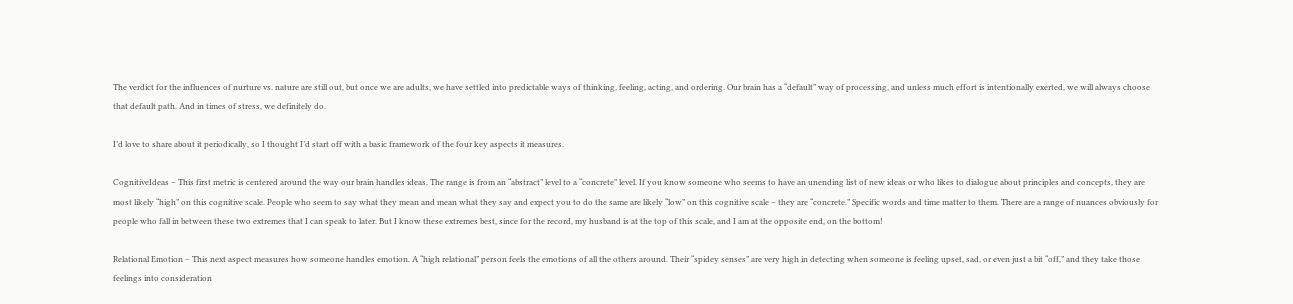The verdict for the influences of nurture vs. nature are still out, but once we are adults, we have settled into predictable ways of thinking, feeling, acting, and ordering. Our brain has a “default” way of processing, and unless much effort is intentionally exerted, we will always choose that default path. And in times of stress, we definitely do.

I’d love to share about it periodically, so I thought I’d start off with a basic framework of the four key aspects it measures.

CognitiveIdeas – This first metric is centered around the way our brain handles ideas. The range is from an “abstract” level to a “concrete” level. If you know someone who seems to have an unending list of new ideas or who likes to dialogue about principles and concepts, they are most likely “high” on this cognitive scale. People who seem to say what they mean and mean what they say and expect you to do the same are likely “low” on this cognitive scale – they are “concrete.” Specific words and time matter to them. There are a range of nuances obviously for people who fall in between these two extremes that I can speak to later. But I know these extremes best, since for the record, my husband is at the top of this scale, and I am at the opposite end, on the bottom!

Relational Emotion – This next aspect measures how someone handles emotion. A “high relational” person feels the emotions of all the others around. Their “spidey senses” are very high in detecting when someone is feeling upset, sad, or even just a bit “off,” and they take those feelings into consideration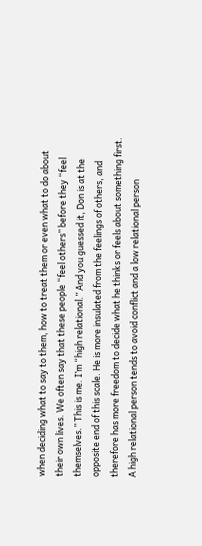when deciding what to say to them, how to treat them or even what to do about their own lives. We often say that these people “feel others” before they “feel themselves.” This is me. I’m “high relational.” And you guessed it, Don is at the opposite end of this scale. He is more insulated from the feelings of others, and therefore has more freedom to decide what he thinks or feels about something first. A high relational person tends to avoid conflict and a low relational person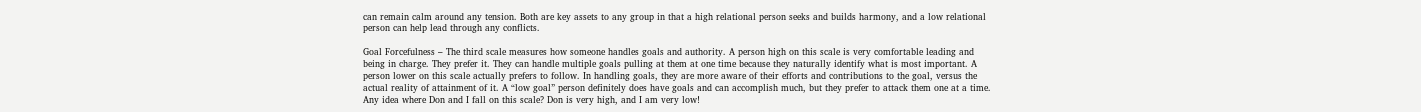can remain calm around any tension. Both are key assets to any group in that a high relational person seeks and builds harmony, and a low relational person can help lead through any conflicts.

Goal Forcefulness – The third scale measures how someone handles goals and authority. A person high on this scale is very comfortable leading and being in charge. They prefer it. They can handle multiple goals pulling at them at one time because they naturally identify what is most important. A person lower on this scale actually prefers to follow. In handling goals, they are more aware of their efforts and contributions to the goal, versus the actual reality of attainment of it. A “low goal” person definitely does have goals and can accomplish much, but they prefer to attack them one at a time. Any idea where Don and I fall on this scale? Don is very high, and I am very low!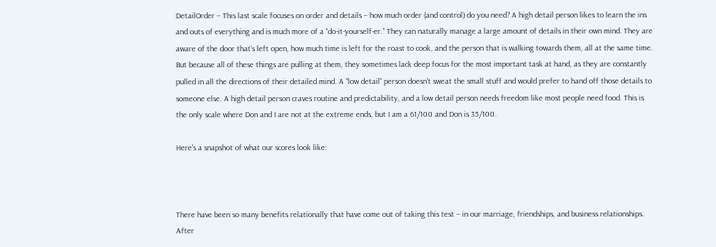DetailOrder – This last scale focuses on order and details – how much order (and control) do you need? A high detail person likes to learn the ins and outs of everything and is much more of a “do-it-yourself-er.” They can naturally manage a large amount of details in their own mind. They are aware of the door that’s left open, how much time is left for the roast to cook, and the person that is walking towards them, all at the same time. But because all of these things are pulling at them, they sometimes lack deep focus for the most important task at hand, as they are constantly pulled in all the directions of their detailed mind. A “low detail” person doesn’t sweat the small stuff and would prefer to hand off those details to someone else. A high detail person craves routine and predictability, and a low detail person needs freedom like most people need food. This is the only scale where Don and I are not at the extreme ends, but I am a 61/100 and Don is 35/100.

Here’s a snapshot of what our scores look like:



There have been so many benefits relationally that have come out of taking this test – in our marriage, friendships, and business relationships. After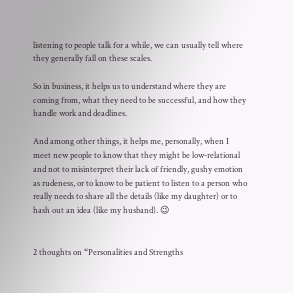listening to people talk for a while, we can usually tell where they generally fall on these scales.

So in business, it helps us to understand where they are coming from, what they need to be successful, and how they handle work and deadlines.

And among other things, it helps me, personally, when I meet new people to know that they might be low-relational and not to misinterpret their lack of friendly, gushy emotion as rudeness, or to know to be patient to listen to a person who really needs to share all the details (like my daughter) or to hash out an idea (like my husband). 😉


2 thoughts on “Personalities and Strengths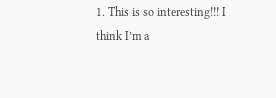1. This is so interesting!!! I think I’m a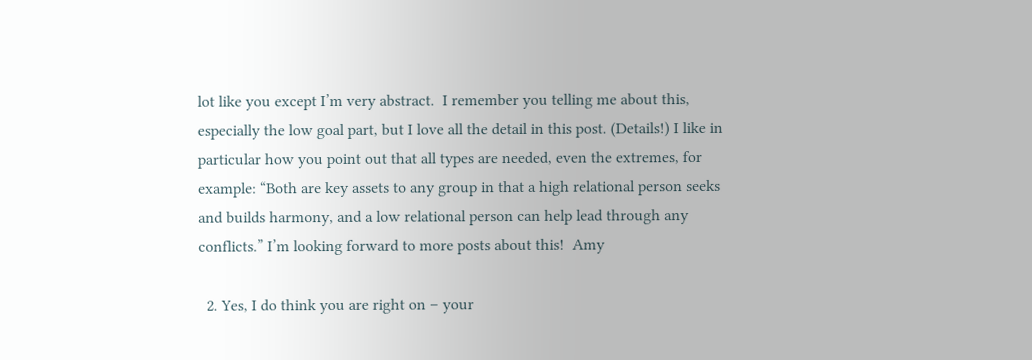lot like you except I’m very abstract.  I remember you telling me about this, especially the low goal part, but I love all the detail in this post. (Details!) I like in particular how you point out that all types are needed, even the extremes, for example: “Both are key assets to any group in that a high relational person seeks and builds harmony, and a low relational person can help lead through any conflicts.” I’m looking forward to more posts about this!  Amy

  2. Yes, I do think you are right on – your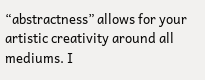“abstractness” allows for your artistic creativity around all mediums. I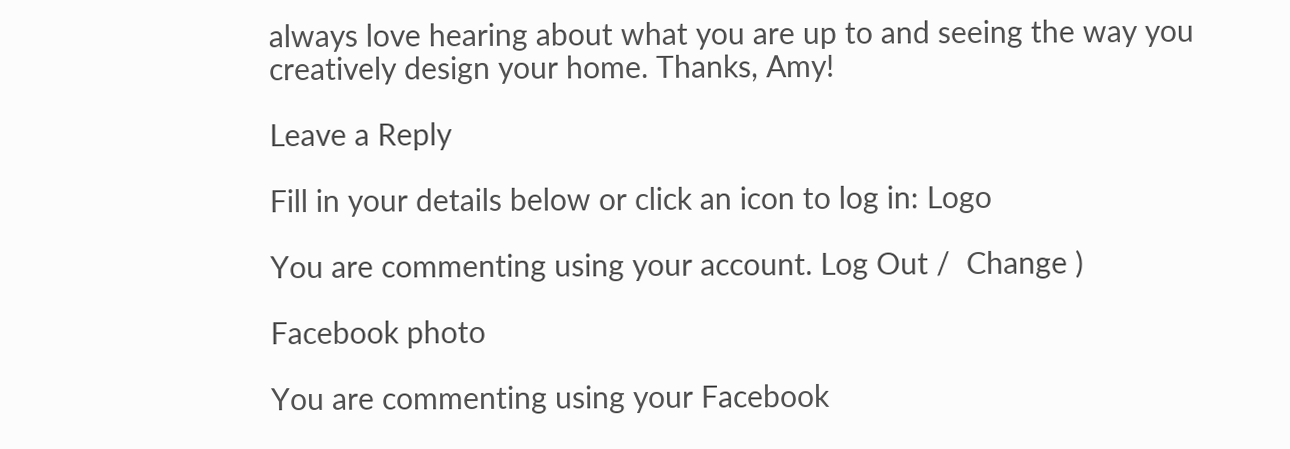always love hearing about what you are up to and seeing the way you creatively design your home. Thanks, Amy!

Leave a Reply

Fill in your details below or click an icon to log in: Logo

You are commenting using your account. Log Out /  Change )

Facebook photo

You are commenting using your Facebook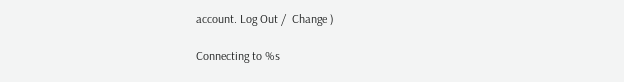account. Log Out /  Change )

Connecting to %s